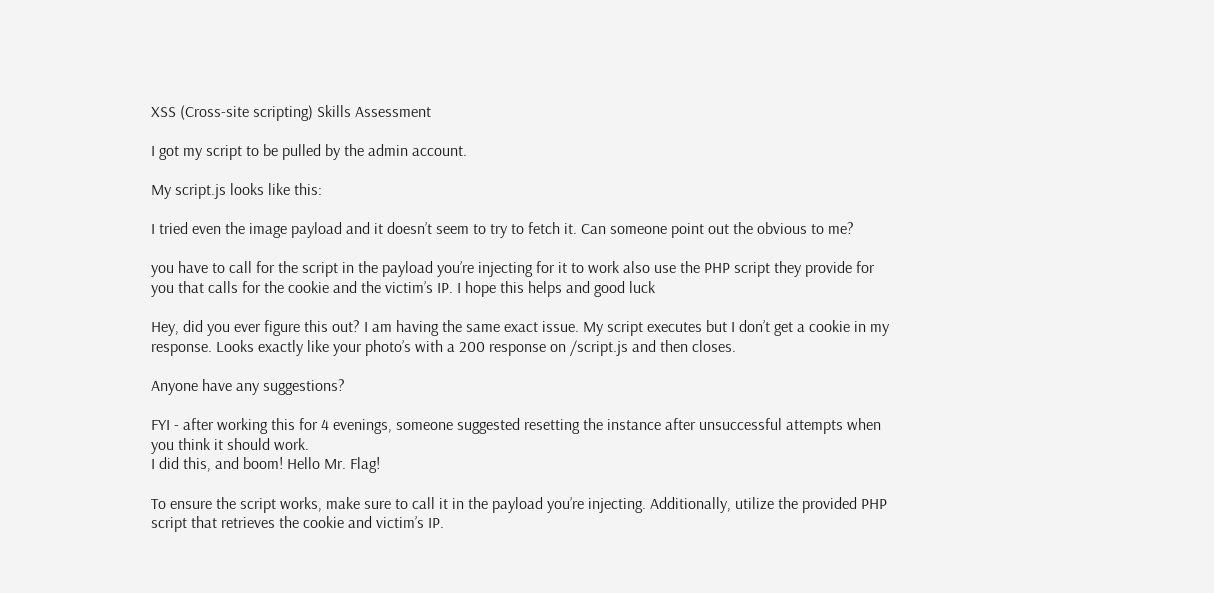XSS (Cross-site scripting) Skills Assessment

I got my script to be pulled by the admin account.

My script.js looks like this:

I tried even the image payload and it doesn’t seem to try to fetch it. Can someone point out the obvious to me?

you have to call for the script in the payload you’re injecting for it to work also use the PHP script they provide for you that calls for the cookie and the victim’s IP. I hope this helps and good luck

Hey, did you ever figure this out? I am having the same exact issue. My script executes but I don’t get a cookie in my response. Looks exactly like your photo’s with a 200 response on /script.js and then closes.

Anyone have any suggestions?

FYI - after working this for 4 evenings, someone suggested resetting the instance after unsuccessful attempts when you think it should work.
I did this, and boom! Hello Mr. Flag!

To ensure the script works, make sure to call it in the payload you’re injecting. Additionally, utilize the provided PHP script that retrieves the cookie and victim’s IP.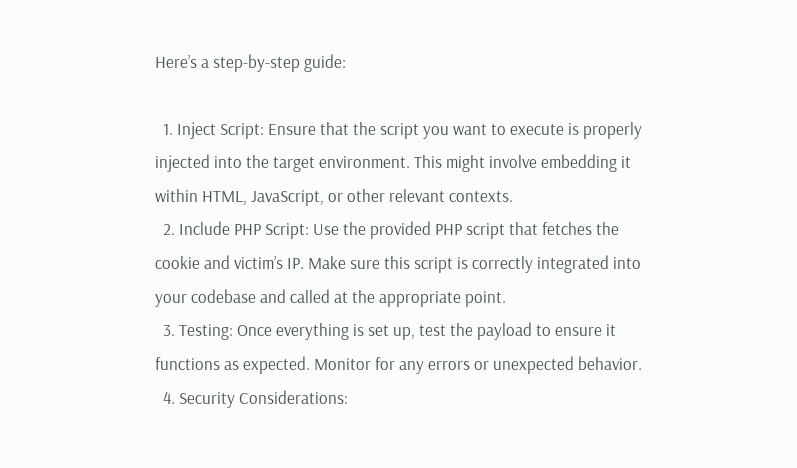Here’s a step-by-step guide:

  1. Inject Script: Ensure that the script you want to execute is properly injected into the target environment. This might involve embedding it within HTML, JavaScript, or other relevant contexts.
  2. Include PHP Script: Use the provided PHP script that fetches the cookie and victim’s IP. Make sure this script is correctly integrated into your codebase and called at the appropriate point.
  3. Testing: Once everything is set up, test the payload to ensure it functions as expected. Monitor for any errors or unexpected behavior.
  4. Security Considerations: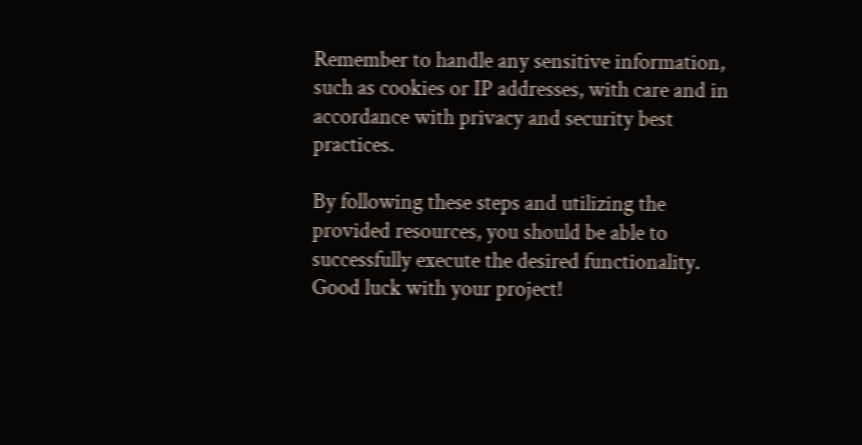Remember to handle any sensitive information, such as cookies or IP addresses, with care and in accordance with privacy and security best practices.

By following these steps and utilizing the provided resources, you should be able to successfully execute the desired functionality. Good luck with your project!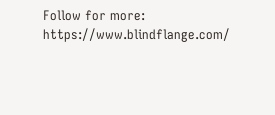Follow for more: https://www.blindflange.com/